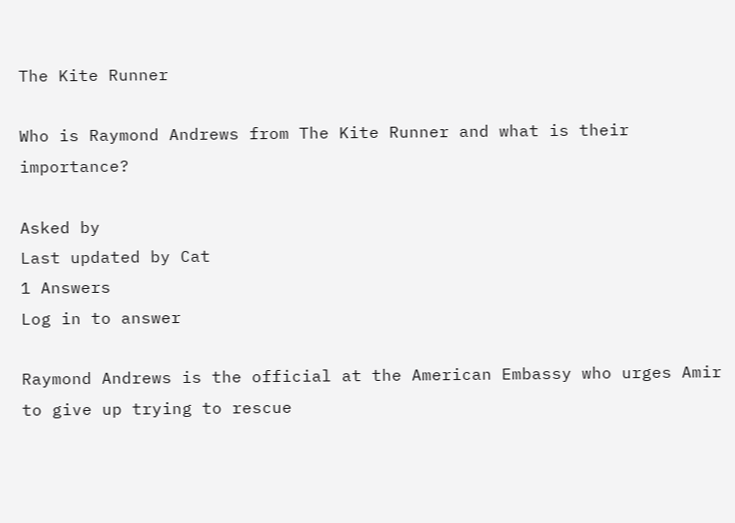The Kite Runner

Who is Raymond Andrews from The Kite Runner and what is their importance?

Asked by
Last updated by Cat
1 Answers
Log in to answer

Raymond Andrews is the official at the American Embassy who urges Amir to give up trying to rescue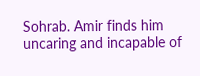Sohrab. Amir finds him uncaring and incapable of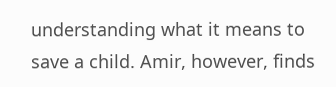understanding what it means to save a child. Amir, however, finds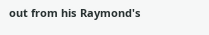out from his Raymond's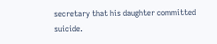secretary that his daughter committed suicide.